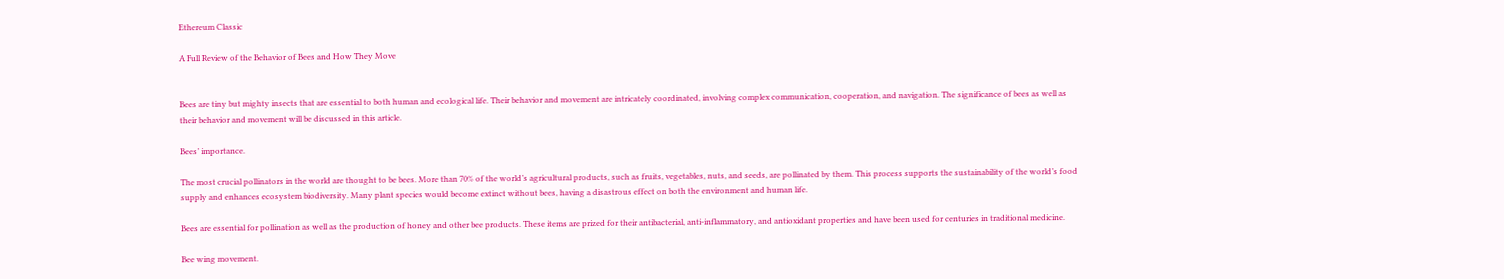Ethereum Classic

A Full Review of the Behavior of Bees and How They Move


Bees are tiny but mighty insects that are essential to both human and ecological life. Their behavior and movement are intricately coordinated, involving complex communication, cooperation, and navigation. The significance of bees as well as their behavior and movement will be discussed in this article.

Bees’ importance.

The most crucial pollinators in the world are thought to be bees. More than 70% of the world’s agricultural products, such as fruits, vegetables, nuts, and seeds, are pollinated by them. This process supports the sustainability of the world’s food supply and enhances ecosystem biodiversity. Many plant species would become extinct without bees, having a disastrous effect on both the environment and human life.

Bees are essential for pollination as well as the production of honey and other bee products. These items are prized for their antibacterial, anti-inflammatory, and antioxidant properties and have been used for centuries in traditional medicine.

Bee wing movement.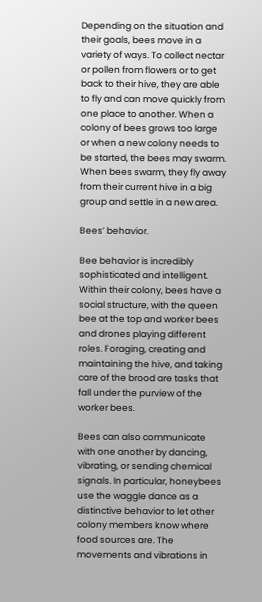Depending on the situation and their goals, bees move in a variety of ways. To collect nectar or pollen from flowers or to get back to their hive, they are able to fly and can move quickly from one place to another. When a colony of bees grows too large or when a new colony needs to be started, the bees may swarm. When bees swarm, they fly away from their current hive in a big group and settle in a new area.

Bees’ behavior.

Bee behavior is incredibly sophisticated and intelligent. Within their colony, bees have a social structure, with the queen bee at the top and worker bees and drones playing different roles. Foraging, creating and maintaining the hive, and taking care of the brood are tasks that fall under the purview of the worker bees.

Bees can also communicate with one another by dancing, vibrating, or sending chemical signals. In particular, honeybees use the waggle dance as a distinctive behavior to let other colony members know where food sources are. The movements and vibrations in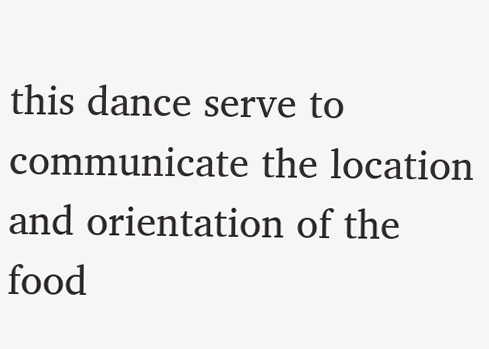this dance serve to communicate the location and orientation of the food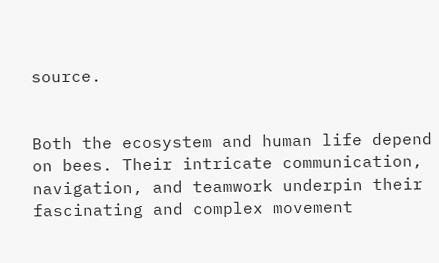source.


Both the ecosystem and human life depend on bees. Their intricate communication, navigation, and teamwork underpin their fascinating and complex movement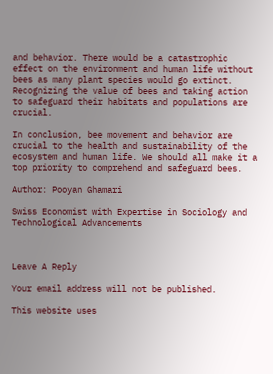and behavior. There would be a catastrophic effect on the environment and human life without bees as many plant species would go extinct. Recognizing the value of bees and taking action to safeguard their habitats and populations are crucial.

In conclusion, bee movement and behavior are crucial to the health and sustainability of the ecosystem and human life. We should all make it a top priority to comprehend and safeguard bees.

Author: Pooyan Ghamari

Swiss Economist with Expertise in Sociology and Technological Advancements



Leave A Reply

Your email address will not be published.

This website uses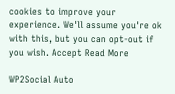cookies to improve your experience. We'll assume you're ok with this, but you can opt-out if you wish. Accept Read More

WP2Social Auto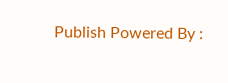Publish Powered By :